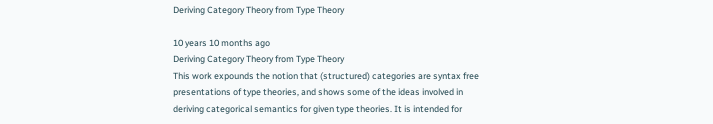Deriving Category Theory from Type Theory

10 years 10 months ago
Deriving Category Theory from Type Theory
This work expounds the notion that (structured) categories are syntax free presentations of type theories, and shows some of the ideas involved in deriving categorical semantics for given type theories. It is intended for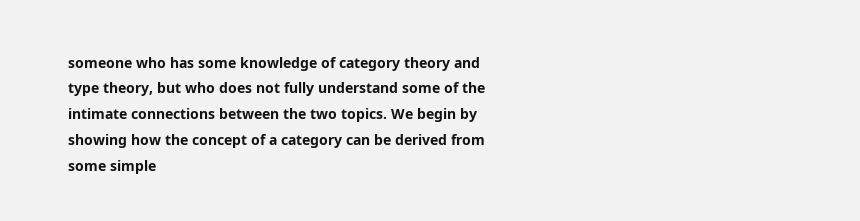someone who has some knowledge of category theory and type theory, but who does not fully understand some of the intimate connections between the two topics. We begin by showing how the concept of a category can be derived from some simple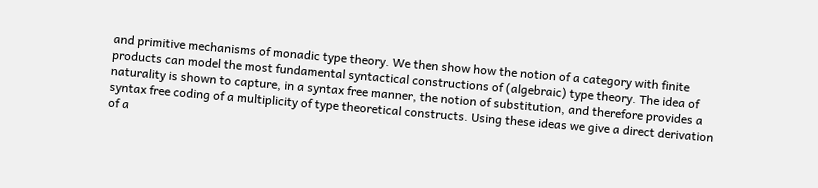and primitive mechanisms of monadic type theory. We then show how the notion of a category with finite products can model the most fundamental syntactical constructions of (algebraic) type theory. The idea of naturality is shown to capture, in a syntax free manner, the notion of substitution, and therefore provides a syntax free coding of a multiplicity of type theoretical constructs. Using these ideas we give a direct derivation of a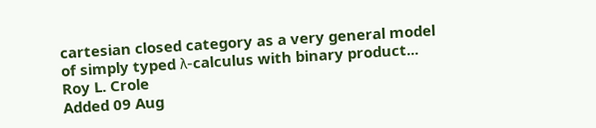cartesian closed category as a very general model of simply typed λ-calculus with binary product...
Roy L. Crole
Added 09 Aug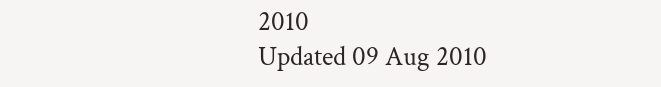2010
Updated 09 Aug 2010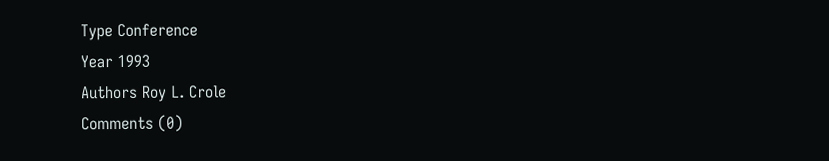Type Conference
Year 1993
Authors Roy L. Crole
Comments (0)